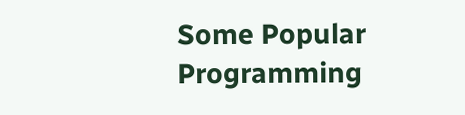Some Popular Programming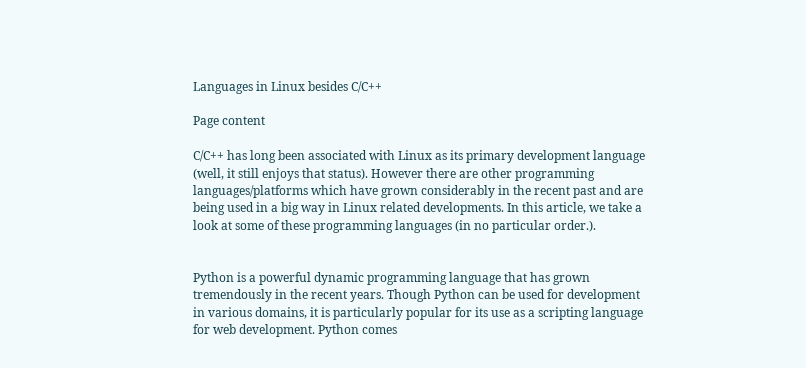Languages in Linux besides C/C++

Page content

C/C++ has long been associated with Linux as its primary development language (well, it still enjoys that status). However there are other programming languages/platforms which have grown considerably in the recent past and are being used in a big way in Linux related developments. In this article, we take a look at some of these programming languages (in no particular order.).


Python is a powerful dynamic programming language that has grown tremendously in the recent years. Though Python can be used for development in various domains, it is particularly popular for its use as a scripting language for web development. Python comes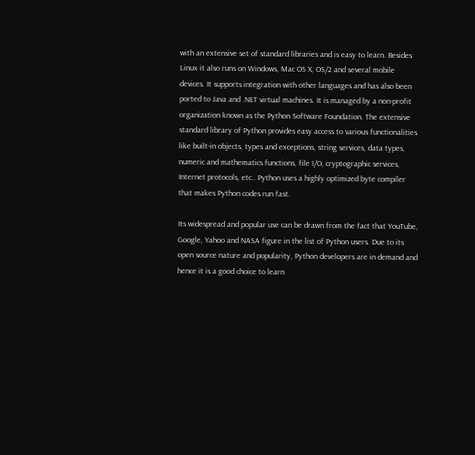with an extensive set of standard libraries and is easy to learn. Besides Linux it also runs on Windows, Mac OS X, OS/2 and several mobile devices. It supports integration with other languages and has also been ported to Java and .NET virtual machines. It is managed by a non-profit organization known as the Python Software Foundation. The extensive standard library of Python provides easy access to various functionalities like built-in objects, types and exceptions, string services, data types, numeric and mathematics functions, file I/O, cryptographic services, Internet protocols, etc.. Python uses a highly optimized byte compiler that makes Python codes run fast.

Its widespread and popular use can be drawn from the fact that YouTube, Google, Yahoo and NASA figure in the list of Python users. Due to its open source nature and popularity, Python developers are in demand and hence it is a good choice to learn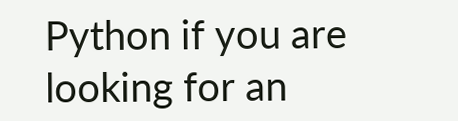Python if you are looking for an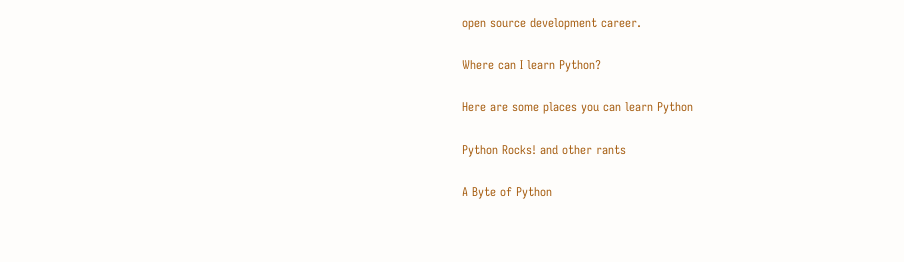open source development career.

Where can I learn Python?

Here are some places you can learn Python

Python Rocks! and other rants

A Byte of Python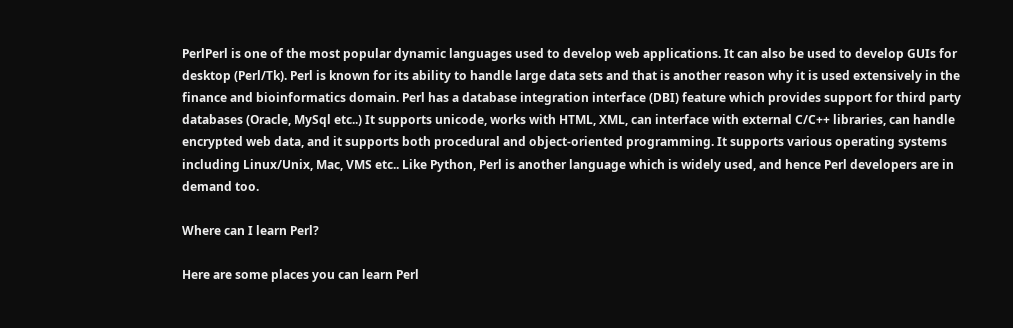PerlPerl is one of the most popular dynamic languages used to develop web applications. It can also be used to develop GUIs for desktop (Perl/Tk). Perl is known for its ability to handle large data sets and that is another reason why it is used extensively in the finance and bioinformatics domain. Perl has a database integration interface (DBI) feature which provides support for third party databases (Oracle, MySql etc..) It supports unicode, works with HTML, XML, can interface with external C/C++ libraries, can handle encrypted web data, and it supports both procedural and object-oriented programming. It supports various operating systems including Linux/Unix, Mac, VMS etc.. Like Python, Perl is another language which is widely used, and hence Perl developers are in demand too.

Where can I learn Perl?

Here are some places you can learn Perl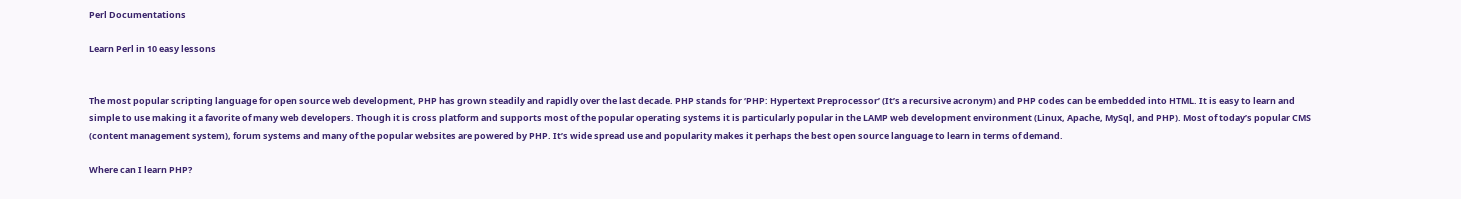Perl Documentations

Learn Perl in 10 easy lessons


The most popular scripting language for open source web development, PHP has grown steadily and rapidly over the last decade. PHP stands for ‘PHP: Hypertext Preprocessor’ (It’s a recursive acronym) and PHP codes can be embedded into HTML. It is easy to learn and simple to use making it a favorite of many web developers. Though it is cross platform and supports most of the popular operating systems it is particularly popular in the LAMP web development environment (Linux, Apache, MySql, and PHP). Most of today’s popular CMS (content management system), forum systems and many of the popular websites are powered by PHP. It’s wide spread use and popularity makes it perhaps the best open source language to learn in terms of demand.

Where can I learn PHP?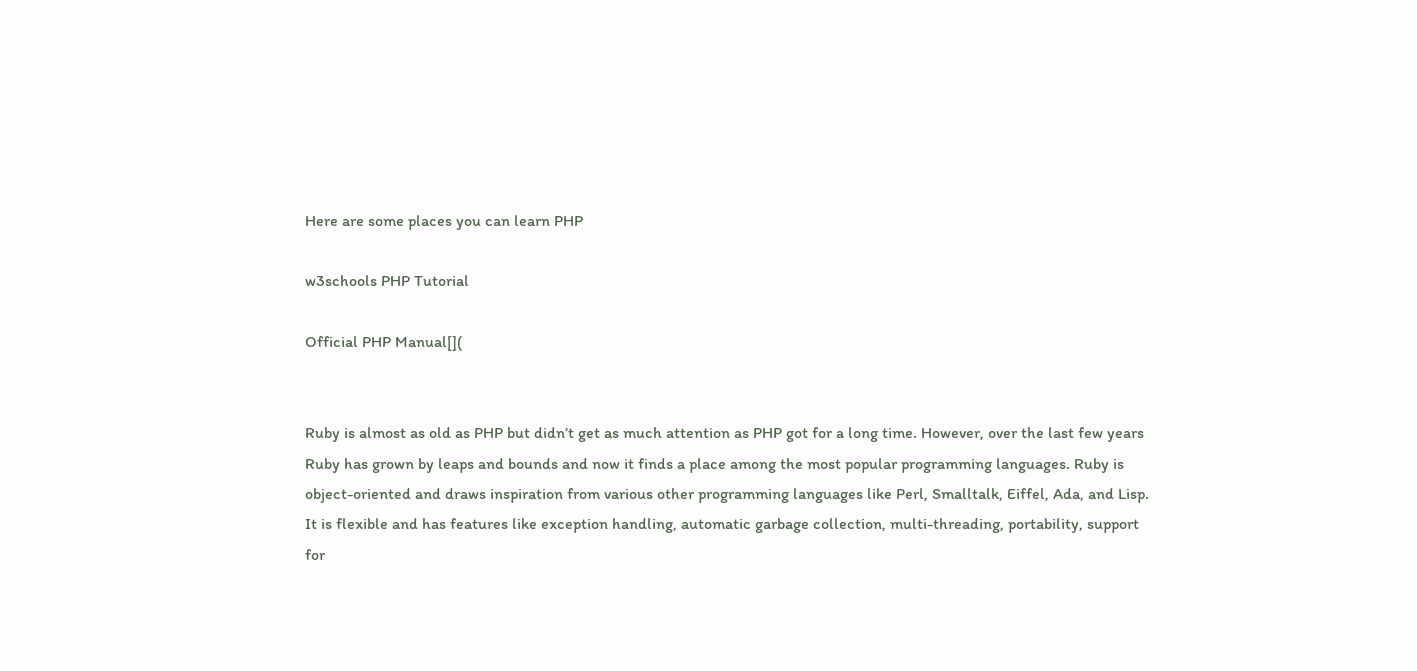Here are some places you can learn PHP

w3schools PHP Tutorial

Official PHP Manual[](


Ruby is almost as old as PHP but didn’t get as much attention as PHP got for a long time. However, over the last few years Ruby has grown by leaps and bounds and now it finds a place among the most popular programming languages. Ruby is object-oriented and draws inspiration from various other programming languages like Perl, Smalltalk, Eiffel, Ada, and Lisp. It is flexible and has features like exception handling, automatic garbage collection, multi-threading, portability, support for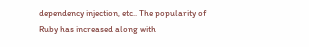dependency injection, etc.. The popularity of Ruby has increased along with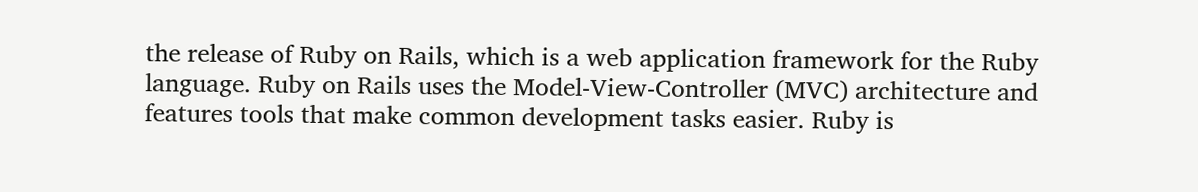the release of Ruby on Rails, which is a web application framework for the Ruby language. Ruby on Rails uses the Model-View-Controller (MVC) architecture and features tools that make common development tasks easier. Ruby is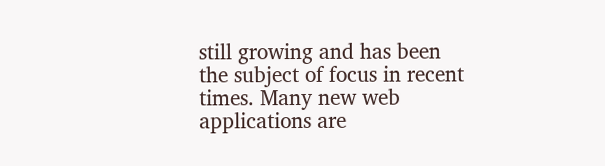still growing and has been the subject of focus in recent times. Many new web applications are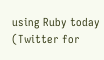using Ruby today (Twitter for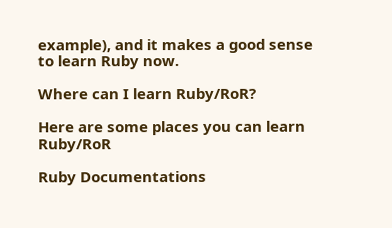example), and it makes a good sense to learn Ruby now.

Where can I learn Ruby/RoR?

Here are some places you can learn Ruby/RoR

Ruby Documentations